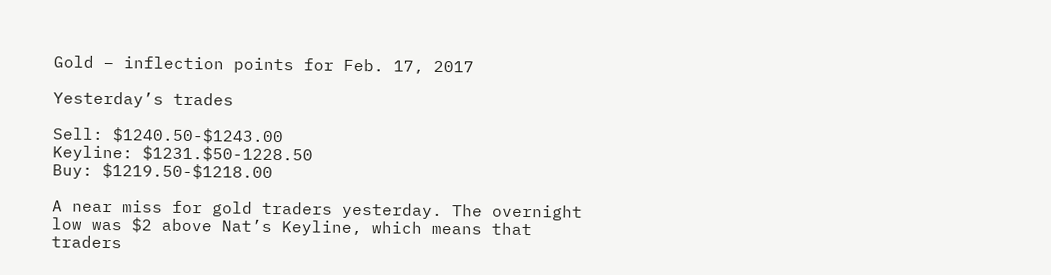Gold – inflection points for Feb. 17, 2017

Yesterday’s trades

Sell: $1240.50-$1243.00
Keyline: $1231.$50-1228.50
Buy: $1219.50-$1218.00

A near miss for gold traders yesterday. The overnight low was $2 above Nat’s Keyline, which means that traders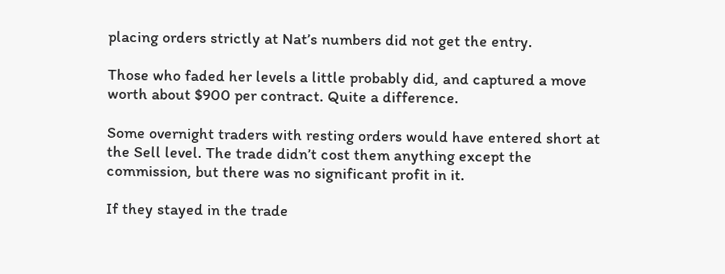placing orders strictly at Nat’s numbers did not get the entry.

Those who faded her levels a little probably did, and captured a move worth about $900 per contract. Quite a difference.

Some overnight traders with resting orders would have entered short at the Sell level. The trade didn’t cost them anything except the commission, but there was no significant profit in it.

If they stayed in the trade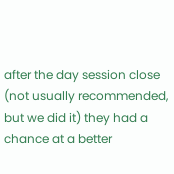after the day session close (not usually recommended, but we did it) they had a chance at a better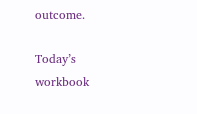outcome.

Today’s workbook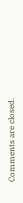Comments are closed.